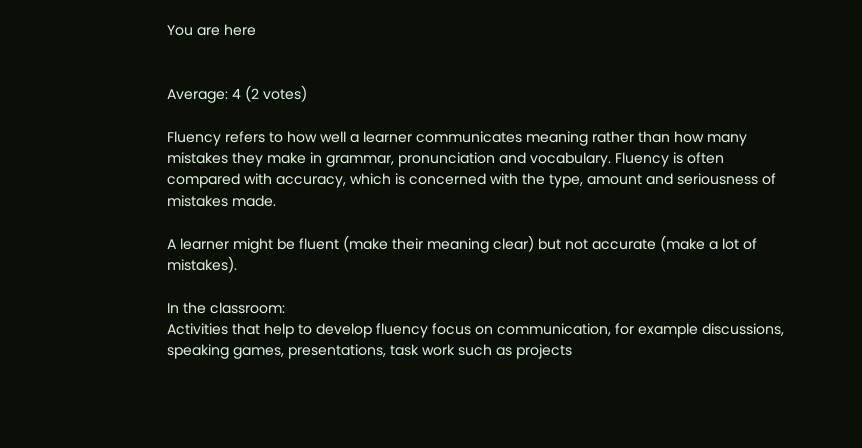You are here


Average: 4 (2 votes)

Fluency refers to how well a learner communicates meaning rather than how many mistakes they make in grammar, pronunciation and vocabulary. Fluency is often compared with accuracy, which is concerned with the type, amount and seriousness of mistakes made.

A learner might be fluent (make their meaning clear) but not accurate (make a lot of mistakes).

In the classroom:
Activities that help to develop fluency focus on communication, for example discussions, speaking games, presentations, task work such as projects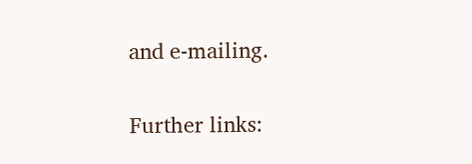and e-mailing.

Further links: